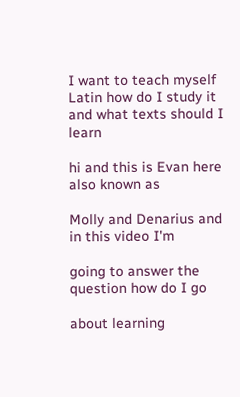I want to teach myself Latin how do I study it and what texts should I learn

hi and this is Evan here also known as

Molly and Denarius and in this video I'm

going to answer the question how do I go

about learning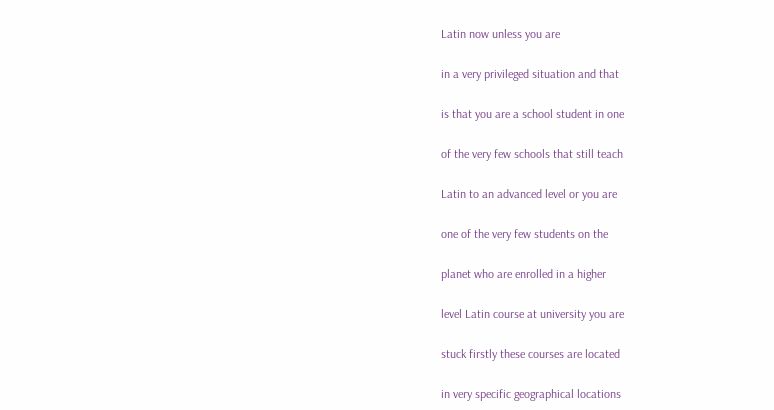Latin now unless you are

in a very privileged situation and that

is that you are a school student in one

of the very few schools that still teach

Latin to an advanced level or you are

one of the very few students on the

planet who are enrolled in a higher

level Latin course at university you are

stuck firstly these courses are located

in very specific geographical locations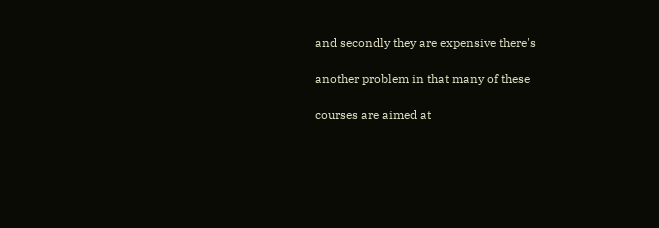and secondly they are expensive there's

another problem in that many of these

courses are aimed at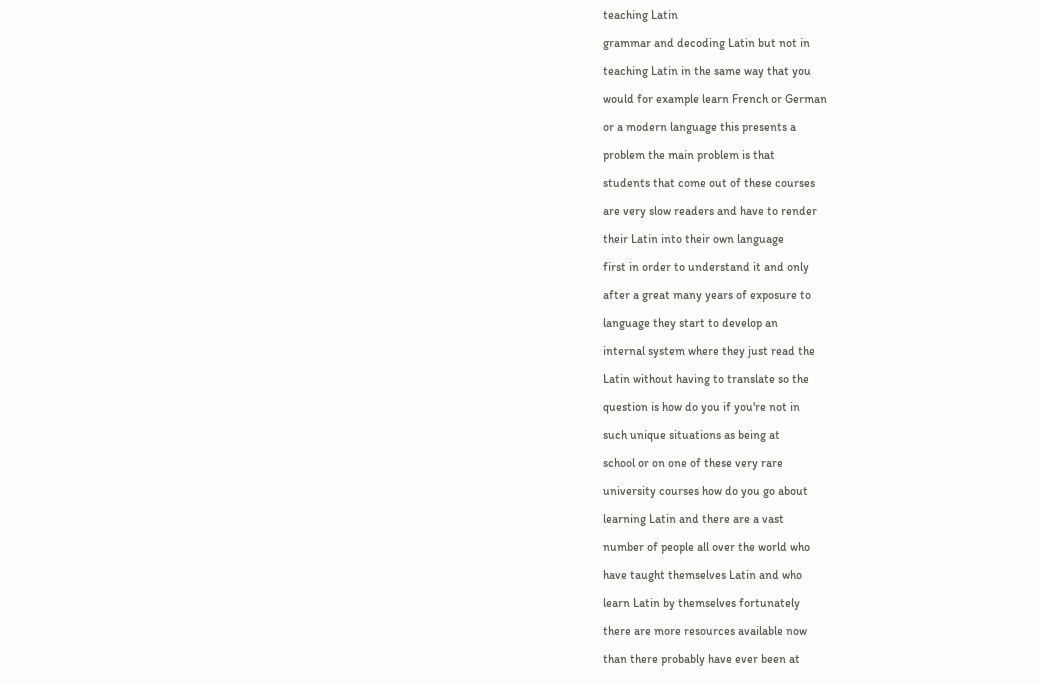teaching Latin

grammar and decoding Latin but not in

teaching Latin in the same way that you

would for example learn French or German

or a modern language this presents a

problem the main problem is that

students that come out of these courses

are very slow readers and have to render

their Latin into their own language

first in order to understand it and only

after a great many years of exposure to

language they start to develop an

internal system where they just read the

Latin without having to translate so the

question is how do you if you're not in

such unique situations as being at

school or on one of these very rare

university courses how do you go about

learning Latin and there are a vast

number of people all over the world who

have taught themselves Latin and who

learn Latin by themselves fortunately

there are more resources available now

than there probably have ever been at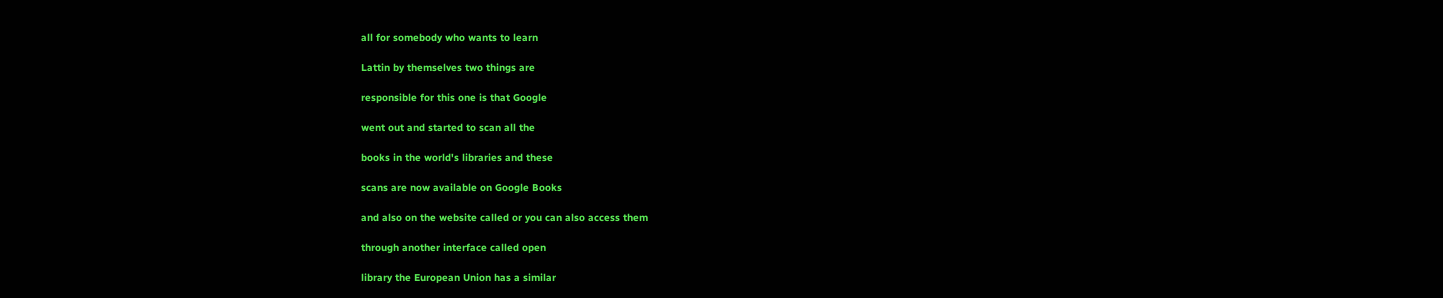all for somebody who wants to learn

Lattin by themselves two things are

responsible for this one is that Google

went out and started to scan all the

books in the world's libraries and these

scans are now available on Google Books

and also on the website called or you can also access them

through another interface called open

library the European Union has a similar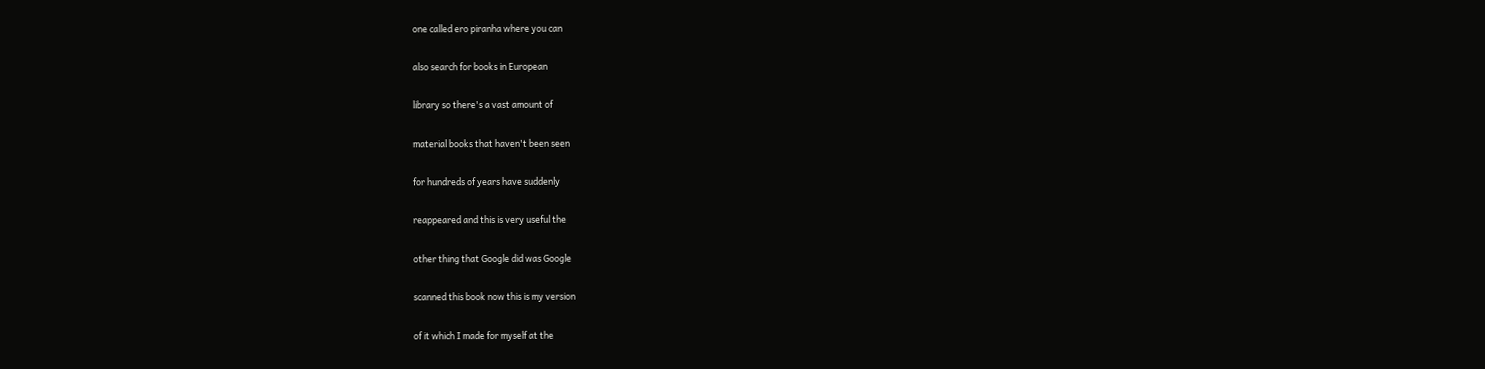one called ero piranha where you can

also search for books in European

library so there's a vast amount of

material books that haven't been seen

for hundreds of years have suddenly

reappeared and this is very useful the

other thing that Google did was Google

scanned this book now this is my version

of it which I made for myself at the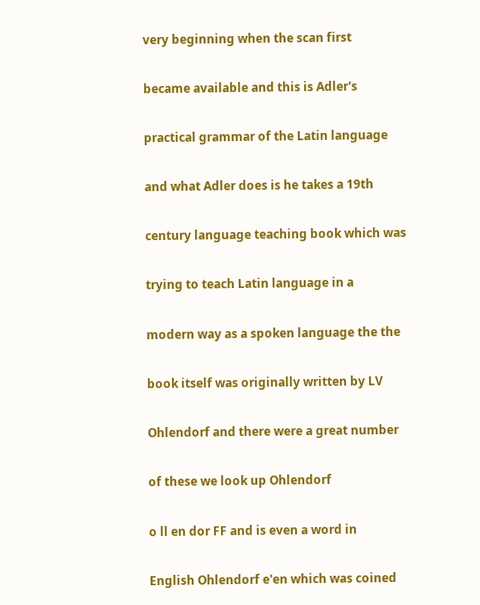very beginning when the scan first

became available and this is Adler's

practical grammar of the Latin language

and what Adler does is he takes a 19th

century language teaching book which was

trying to teach Latin language in a

modern way as a spoken language the the

book itself was originally written by LV

Ohlendorf and there were a great number

of these we look up Ohlendorf

o ll en dor FF and is even a word in

English Ohlendorf e'en which was coined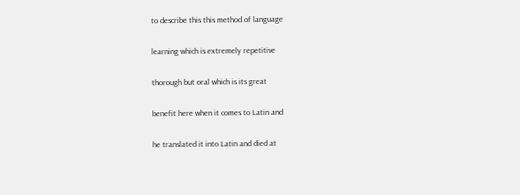to describe this this method of language

learning which is extremely repetitive

thorough but oral which is its great

benefit here when it comes to Latin and

he translated it into Latin and died at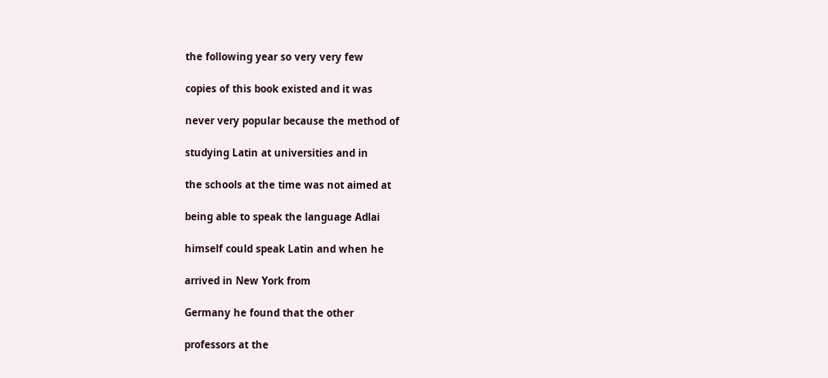the following year so very very few

copies of this book existed and it was

never very popular because the method of

studying Latin at universities and in

the schools at the time was not aimed at

being able to speak the language Adlai

himself could speak Latin and when he

arrived in New York from

Germany he found that the other

professors at the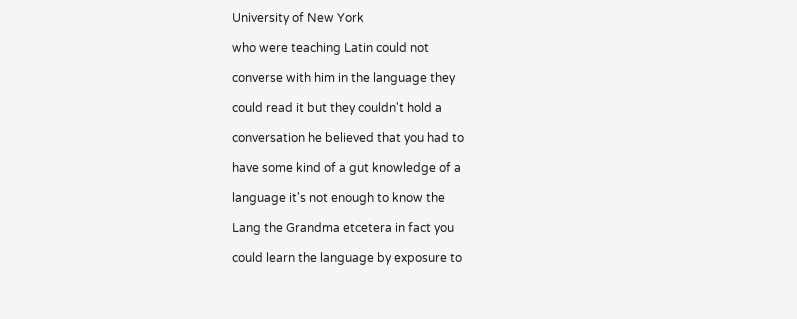University of New York

who were teaching Latin could not

converse with him in the language they

could read it but they couldn't hold a

conversation he believed that you had to

have some kind of a gut knowledge of a

language it's not enough to know the

Lang the Grandma etcetera in fact you

could learn the language by exposure to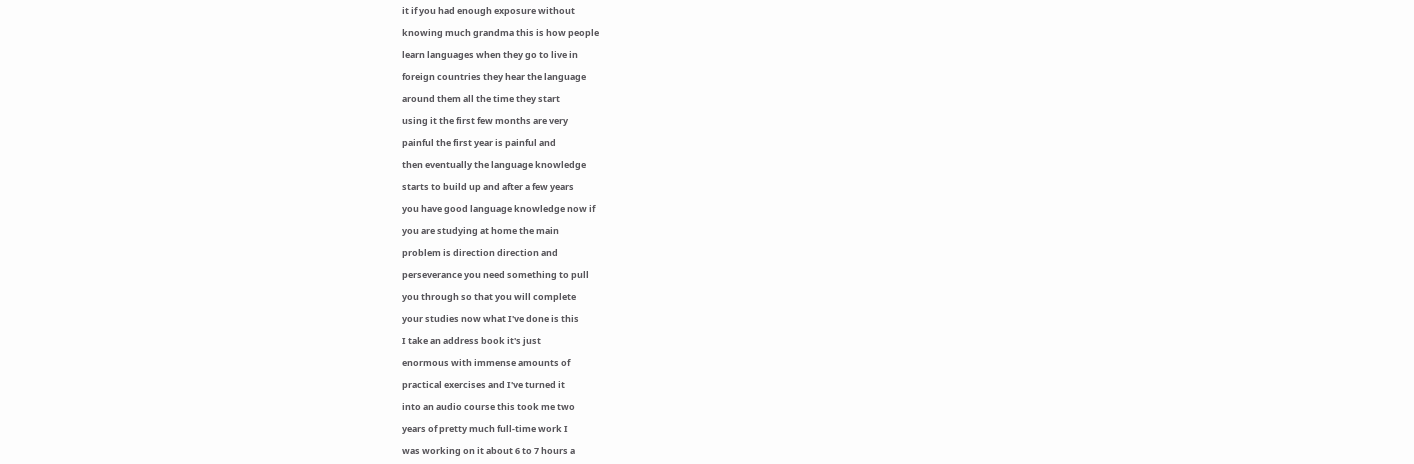it if you had enough exposure without

knowing much grandma this is how people

learn languages when they go to live in

foreign countries they hear the language

around them all the time they start

using it the first few months are very

painful the first year is painful and

then eventually the language knowledge

starts to build up and after a few years

you have good language knowledge now if

you are studying at home the main

problem is direction direction and

perseverance you need something to pull

you through so that you will complete

your studies now what I've done is this

I take an address book it's just

enormous with immense amounts of

practical exercises and I've turned it

into an audio course this took me two

years of pretty much full-time work I

was working on it about 6 to 7 hours a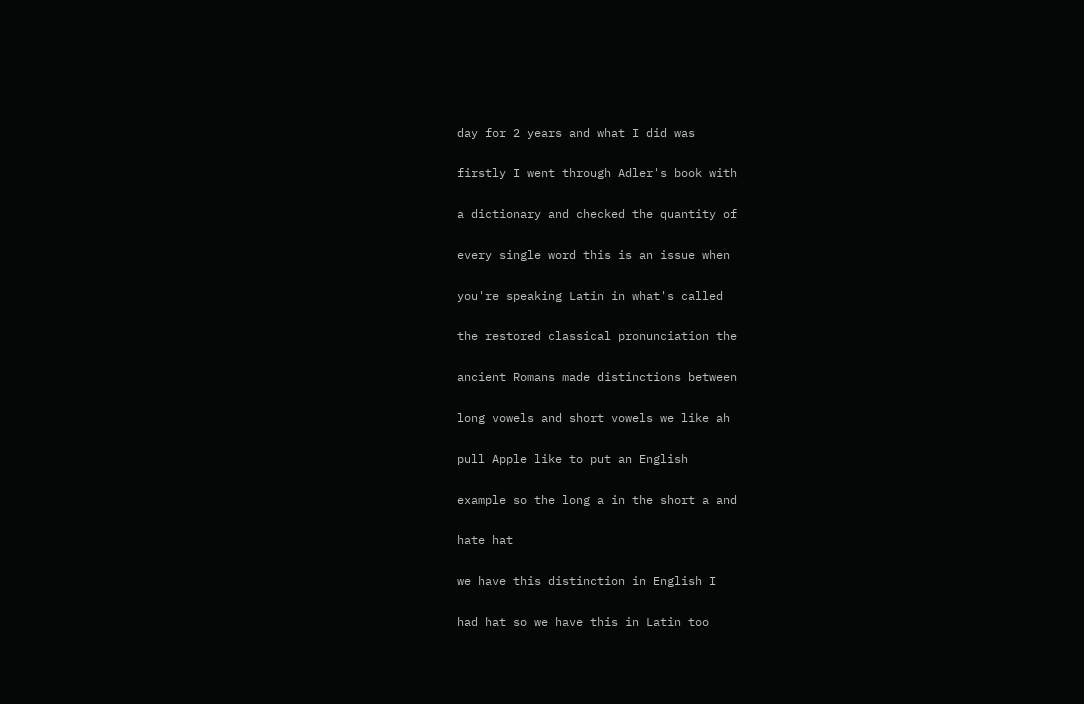day for 2 years and what I did was

firstly I went through Adler's book with

a dictionary and checked the quantity of

every single word this is an issue when

you're speaking Latin in what's called

the restored classical pronunciation the

ancient Romans made distinctions between

long vowels and short vowels we like ah

pull Apple like to put an English

example so the long a in the short a and

hate hat

we have this distinction in English I

had hat so we have this in Latin too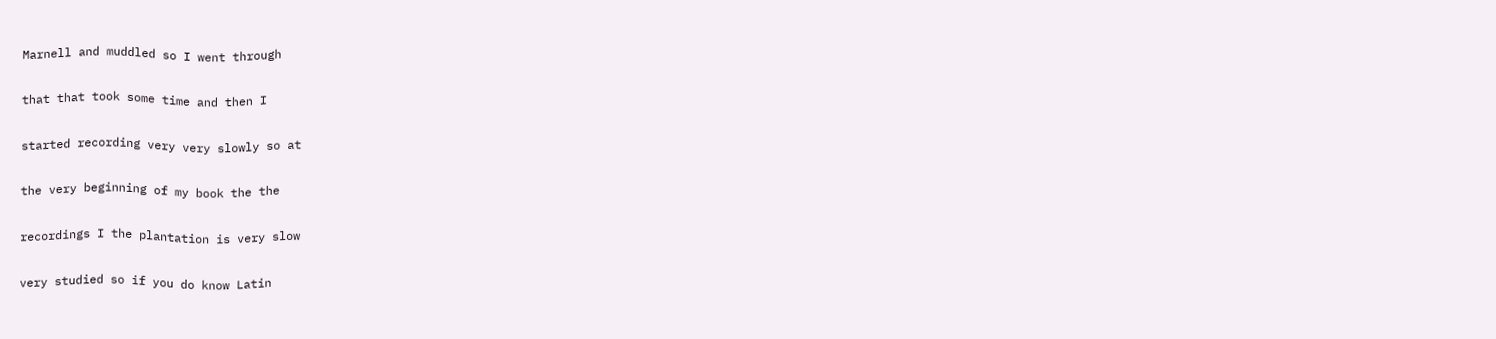Marnell and muddled so I went through

that that took some time and then I

started recording very very slowly so at

the very beginning of my book the the

recordings I the plantation is very slow

very studied so if you do know Latin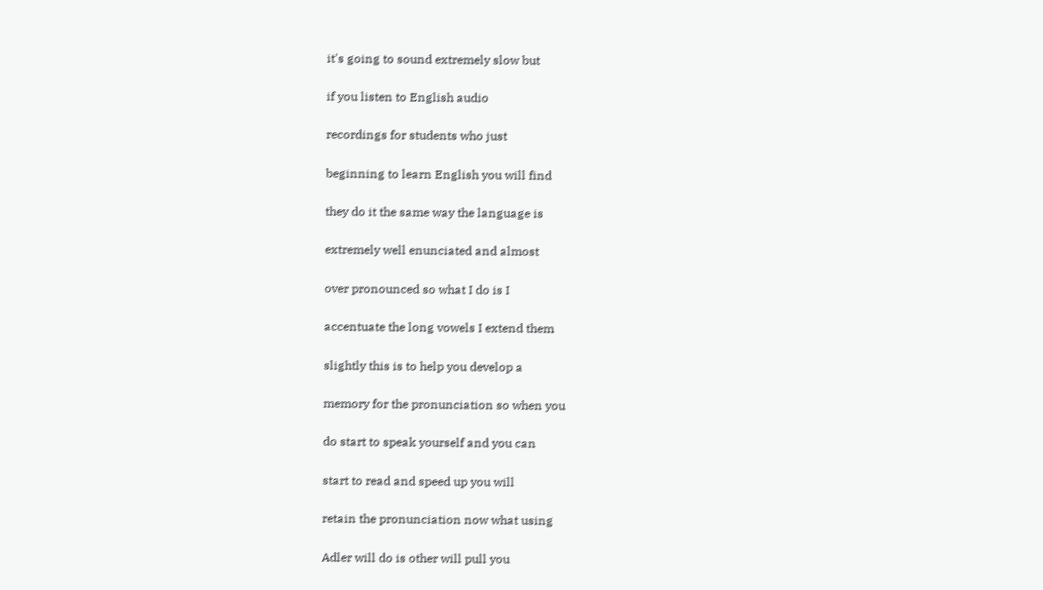it's going to sound extremely slow but

if you listen to English audio

recordings for students who just

beginning to learn English you will find

they do it the same way the language is

extremely well enunciated and almost

over pronounced so what I do is I

accentuate the long vowels I extend them

slightly this is to help you develop a

memory for the pronunciation so when you

do start to speak yourself and you can

start to read and speed up you will

retain the pronunciation now what using

Adler will do is other will pull you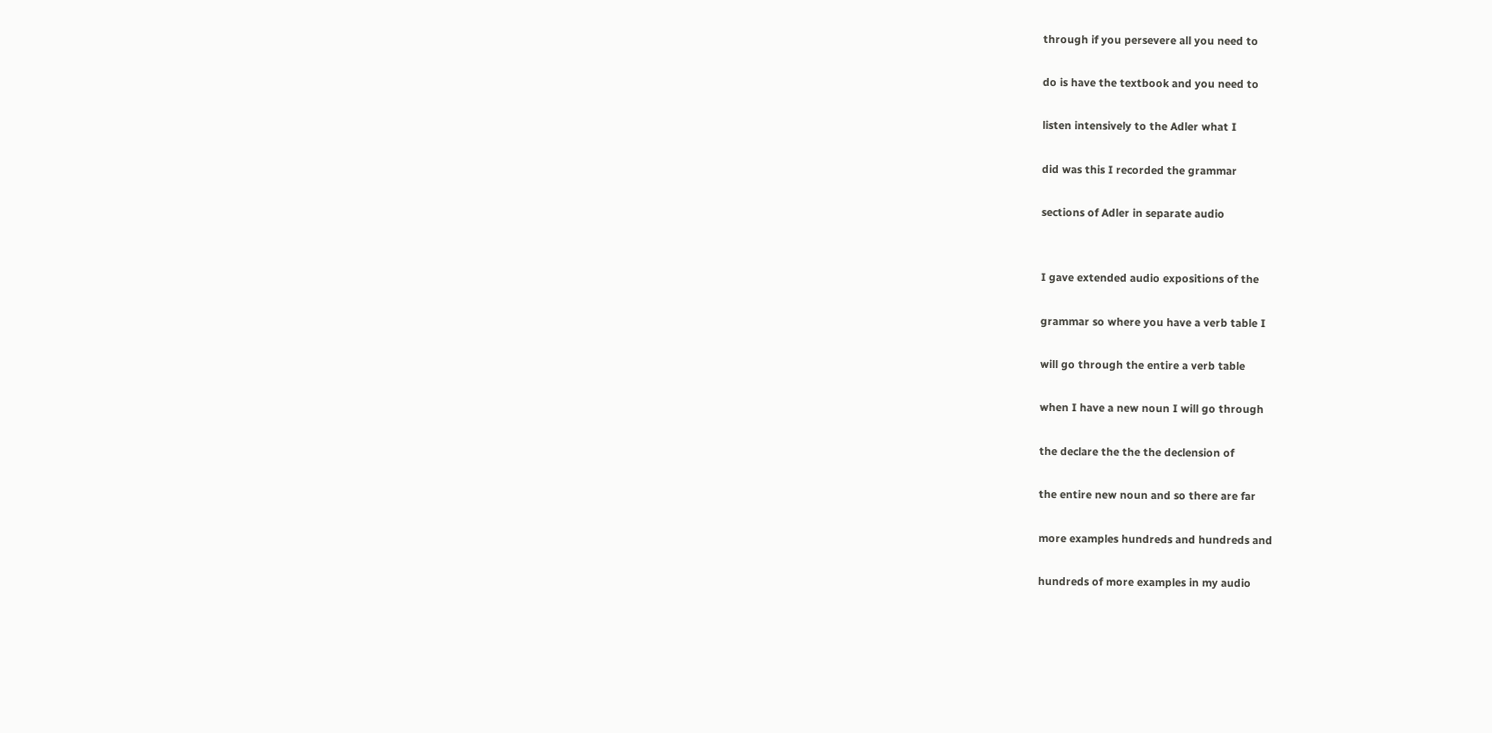through if you persevere all you need to

do is have the textbook and you need to

listen intensively to the Adler what I

did was this I recorded the grammar

sections of Adler in separate audio


I gave extended audio expositions of the

grammar so where you have a verb table I

will go through the entire a verb table

when I have a new noun I will go through

the declare the the the declension of

the entire new noun and so there are far

more examples hundreds and hundreds and

hundreds of more examples in my audio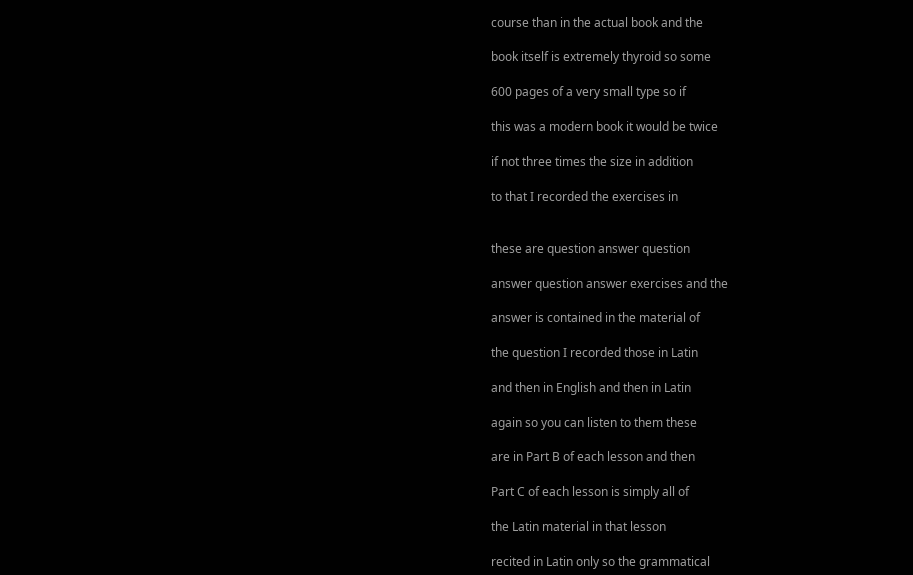course than in the actual book and the

book itself is extremely thyroid so some

600 pages of a very small type so if

this was a modern book it would be twice

if not three times the size in addition

to that I recorded the exercises in


these are question answer question

answer question answer exercises and the

answer is contained in the material of

the question I recorded those in Latin

and then in English and then in Latin

again so you can listen to them these

are in Part B of each lesson and then

Part C of each lesson is simply all of

the Latin material in that lesson

recited in Latin only so the grammatical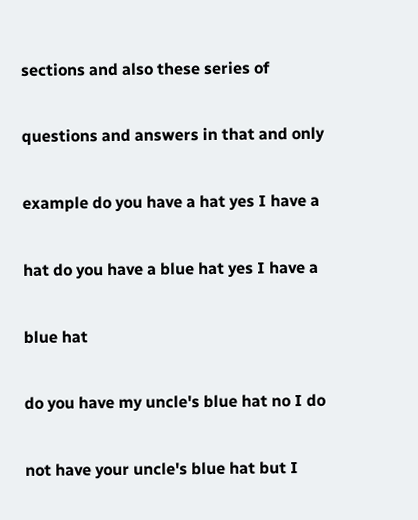sections and also these series of

questions and answers in that and only

example do you have a hat yes I have a

hat do you have a blue hat yes I have a

blue hat

do you have my uncle's blue hat no I do

not have your uncle's blue hat but I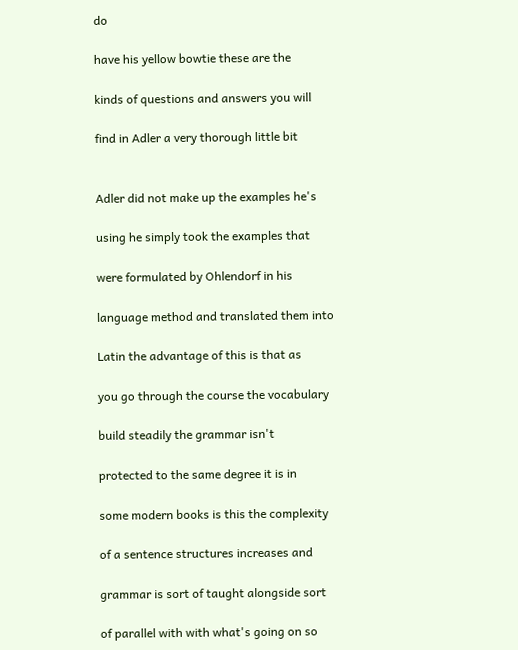do

have his yellow bowtie these are the

kinds of questions and answers you will

find in Adler a very thorough little bit


Adler did not make up the examples he's

using he simply took the examples that

were formulated by Ohlendorf in his

language method and translated them into

Latin the advantage of this is that as

you go through the course the vocabulary

build steadily the grammar isn't

protected to the same degree it is in

some modern books is this the complexity

of a sentence structures increases and

grammar is sort of taught alongside sort

of parallel with with what's going on so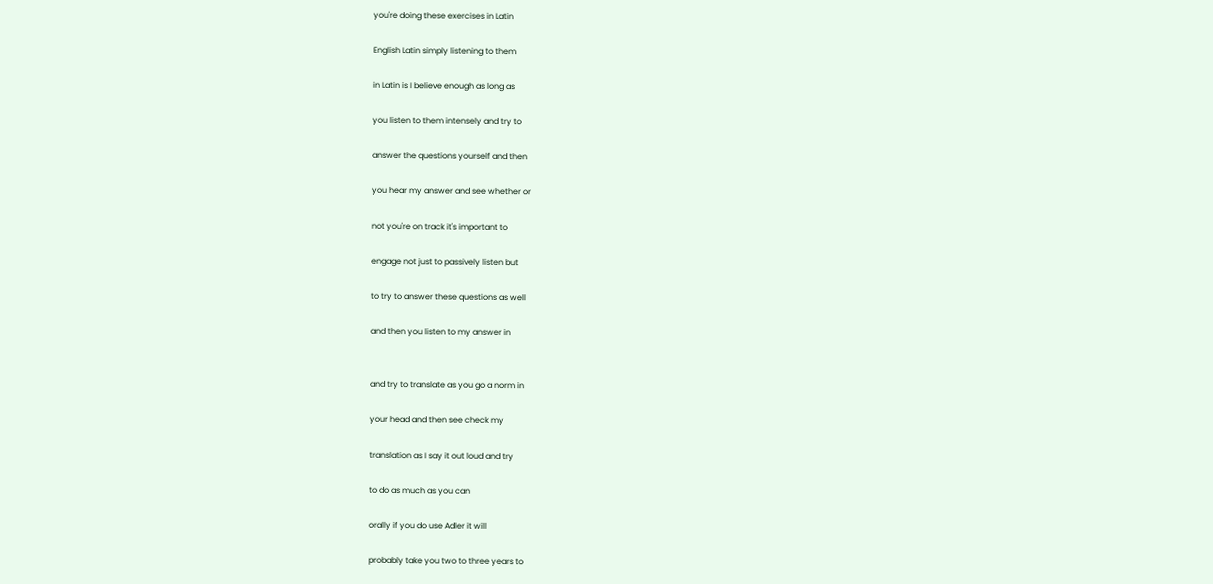you're doing these exercises in Latin

English Latin simply listening to them

in Latin is I believe enough as long as

you listen to them intensely and try to

answer the questions yourself and then

you hear my answer and see whether or

not you're on track it's important to

engage not just to passively listen but

to try to answer these questions as well

and then you listen to my answer in


and try to translate as you go a norm in

your head and then see check my

translation as I say it out loud and try

to do as much as you can

orally if you do use Adler it will

probably take you two to three years to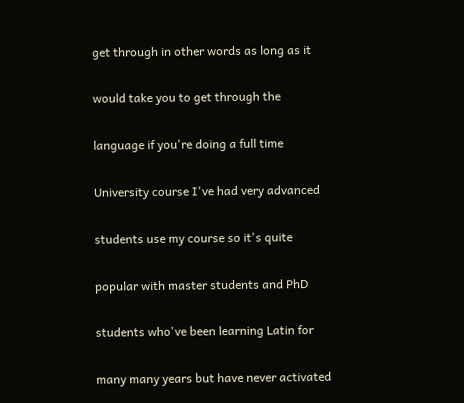get through in other words as long as it

would take you to get through the

language if you're doing a full time

University course I've had very advanced

students use my course so it's quite

popular with master students and PhD

students who've been learning Latin for

many many years but have never activated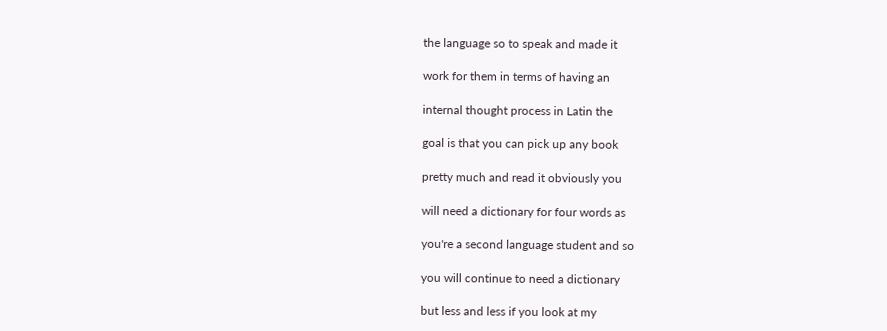the language so to speak and made it

work for them in terms of having an

internal thought process in Latin the

goal is that you can pick up any book

pretty much and read it obviously you

will need a dictionary for four words as

you're a second language student and so

you will continue to need a dictionary

but less and less if you look at my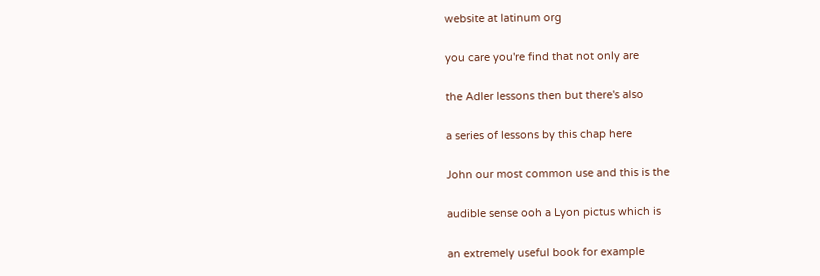website at latinum org

you care you're find that not only are

the Adler lessons then but there's also

a series of lessons by this chap here

John our most common use and this is the

audible sense ooh a Lyon pictus which is

an extremely useful book for example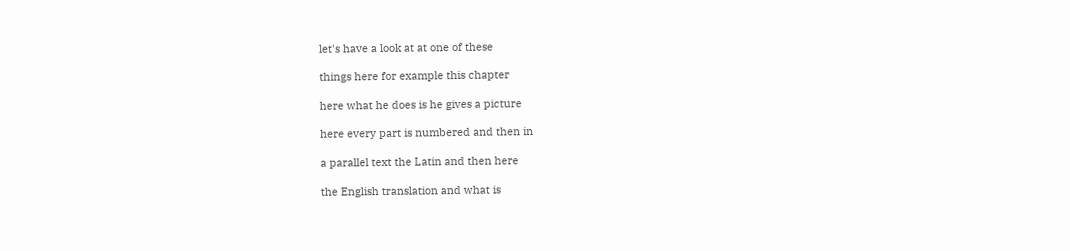let's have a look at at one of these

things here for example this chapter

here what he does is he gives a picture

here every part is numbered and then in

a parallel text the Latin and then here

the English translation and what is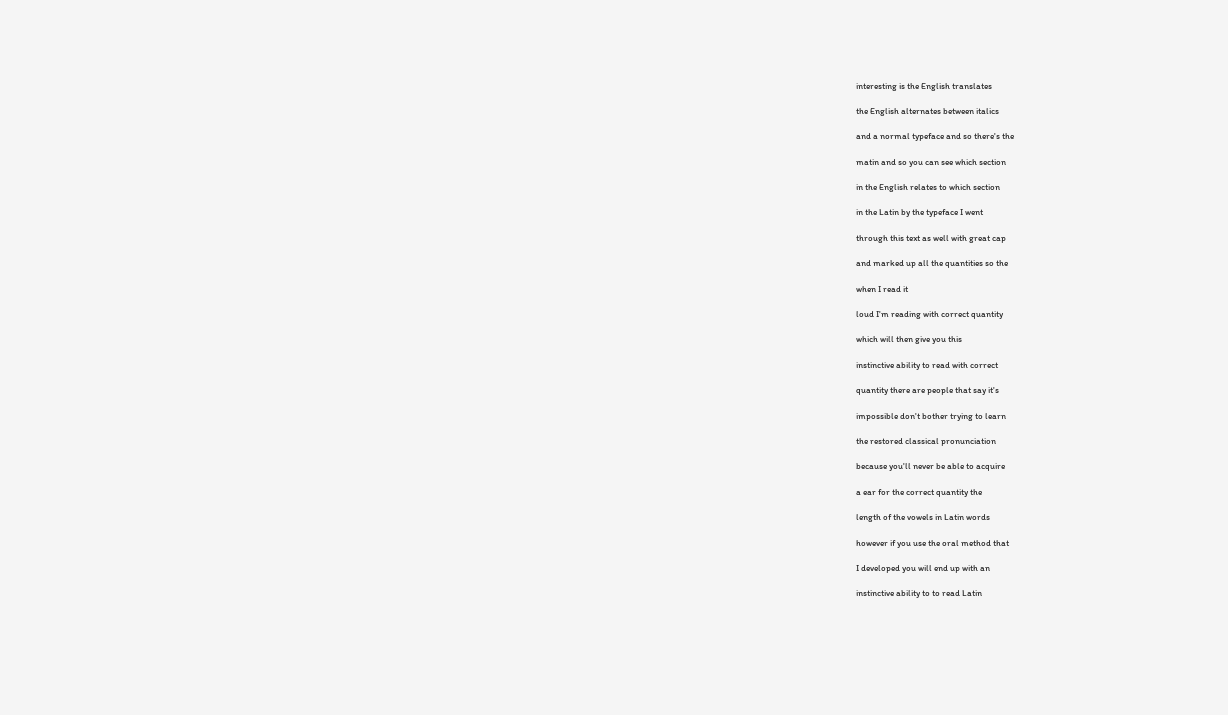interesting is the English translates

the English alternates between italics

and a normal typeface and so there's the

matin and so you can see which section

in the English relates to which section

in the Latin by the typeface I went

through this text as well with great cap

and marked up all the quantities so the

when I read it

loud I'm reading with correct quantity

which will then give you this

instinctive ability to read with correct

quantity there are people that say it's

impossible don't bother trying to learn

the restored classical pronunciation

because you'll never be able to acquire

a ear for the correct quantity the

length of the vowels in Latin words

however if you use the oral method that

I developed you will end up with an

instinctive ability to to read Latin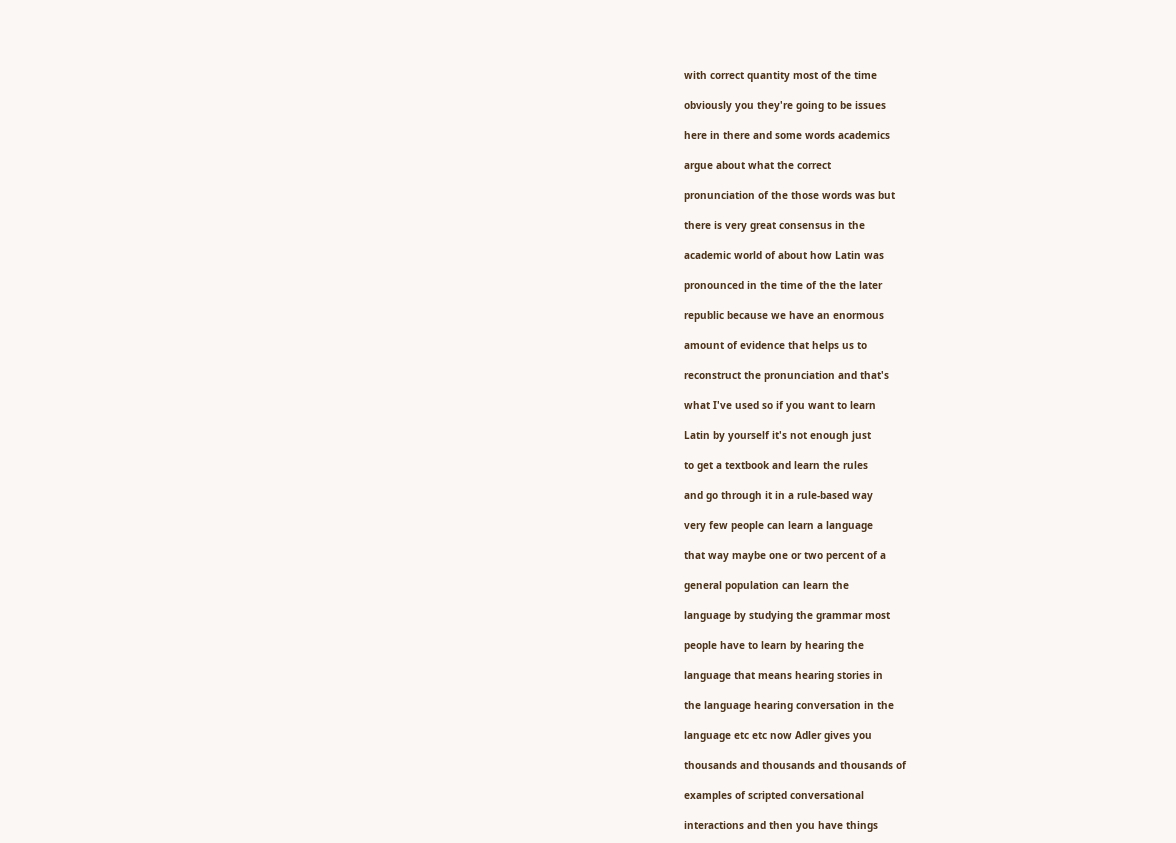with correct quantity most of the time

obviously you they're going to be issues

here in there and some words academics

argue about what the correct

pronunciation of the those words was but

there is very great consensus in the

academic world of about how Latin was

pronounced in the time of the the later

republic because we have an enormous

amount of evidence that helps us to

reconstruct the pronunciation and that's

what I've used so if you want to learn

Latin by yourself it's not enough just

to get a textbook and learn the rules

and go through it in a rule-based way

very few people can learn a language

that way maybe one or two percent of a

general population can learn the

language by studying the grammar most

people have to learn by hearing the

language that means hearing stories in

the language hearing conversation in the

language etc etc now Adler gives you

thousands and thousands and thousands of

examples of scripted conversational

interactions and then you have things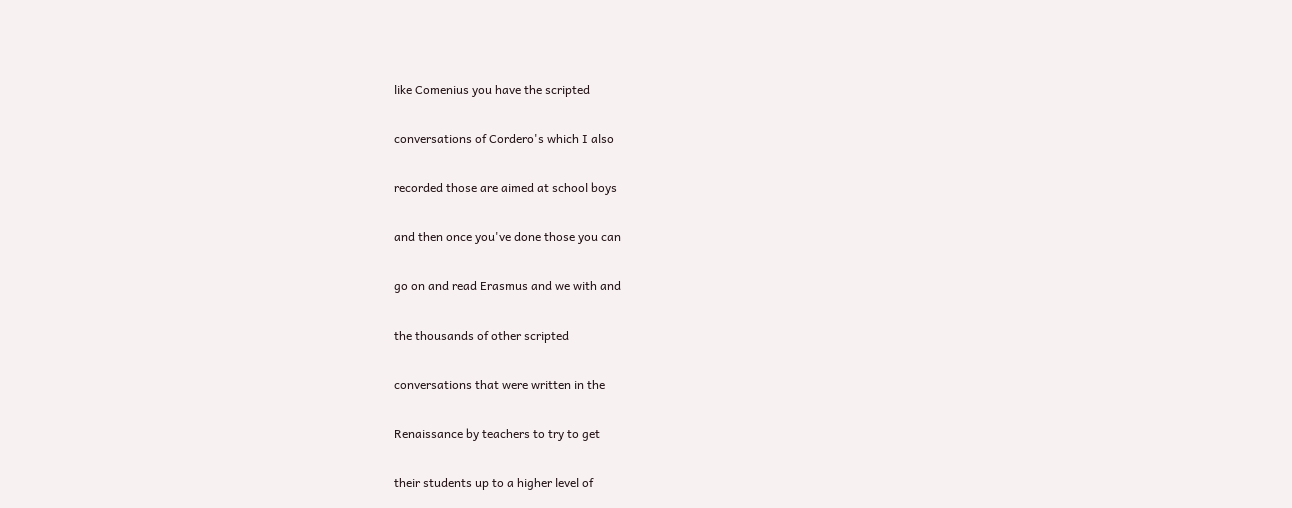like Comenius you have the scripted

conversations of Cordero's which I also

recorded those are aimed at school boys

and then once you've done those you can

go on and read Erasmus and we with and

the thousands of other scripted

conversations that were written in the

Renaissance by teachers to try to get

their students up to a higher level of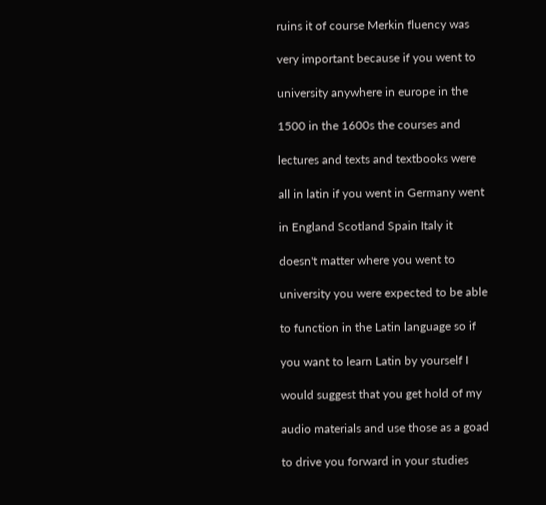ruins it of course Merkin fluency was

very important because if you went to

university anywhere in europe in the

1500 in the 1600s the courses and

lectures and texts and textbooks were

all in latin if you went in Germany went

in England Scotland Spain Italy it

doesn't matter where you went to

university you were expected to be able

to function in the Latin language so if

you want to learn Latin by yourself I

would suggest that you get hold of my

audio materials and use those as a goad

to drive you forward in your studies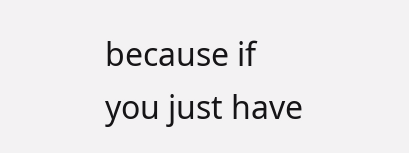because if you just have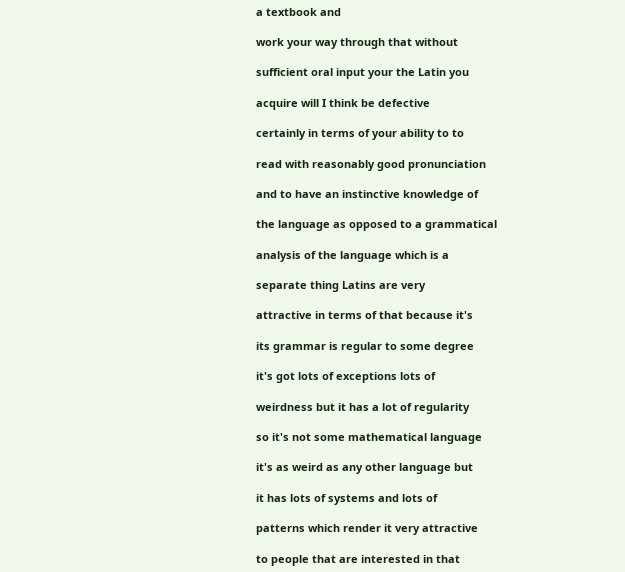a textbook and

work your way through that without

sufficient oral input your the Latin you

acquire will I think be defective

certainly in terms of your ability to to

read with reasonably good pronunciation

and to have an instinctive knowledge of

the language as opposed to a grammatical

analysis of the language which is a

separate thing Latins are very

attractive in terms of that because it's

its grammar is regular to some degree

it's got lots of exceptions lots of

weirdness but it has a lot of regularity

so it's not some mathematical language

it's as weird as any other language but

it has lots of systems and lots of

patterns which render it very attractive

to people that are interested in that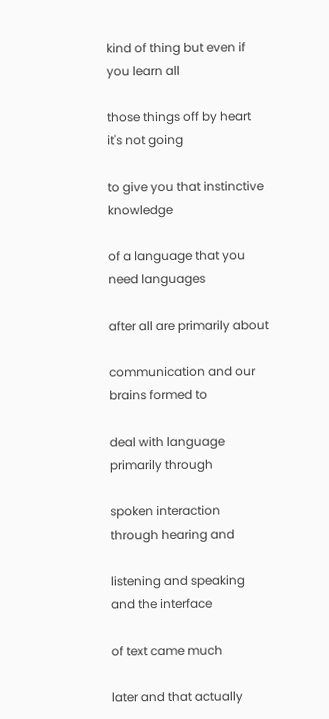kind of thing but even if you learn all

those things off by heart it's not going

to give you that instinctive knowledge

of a language that you need languages

after all are primarily about

communication and our brains formed to

deal with language primarily through

spoken interaction through hearing and

listening and speaking and the interface

of text came much

later and that actually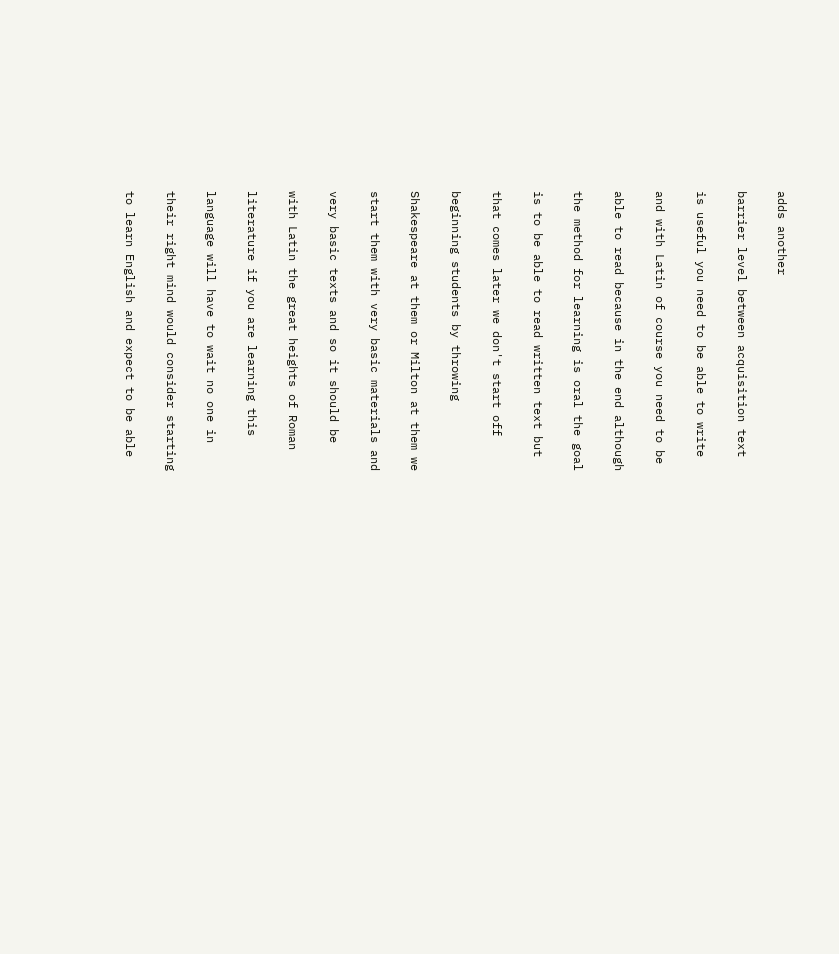adds another

barrier level between acquisition text

is useful you need to be able to write

and with Latin of course you need to be

able to read because in the end although

the method for learning is oral the goal

is to be able to read written text but

that comes later we don't start off

beginning students by throwing

Shakespeare at them or Milton at them we

start them with very basic materials and

very basic texts and so it should be

with Latin the great heights of Roman

literature if you are learning this

language will have to wait no one in

their right mind would consider starting

to learn English and expect to be able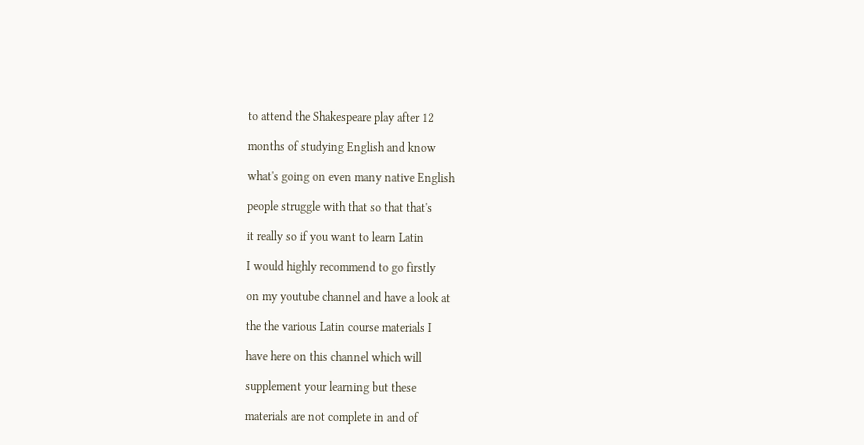to attend the Shakespeare play after 12

months of studying English and know

what's going on even many native English

people struggle with that so that that's

it really so if you want to learn Latin

I would highly recommend to go firstly

on my youtube channel and have a look at

the the various Latin course materials I

have here on this channel which will

supplement your learning but these

materials are not complete in and of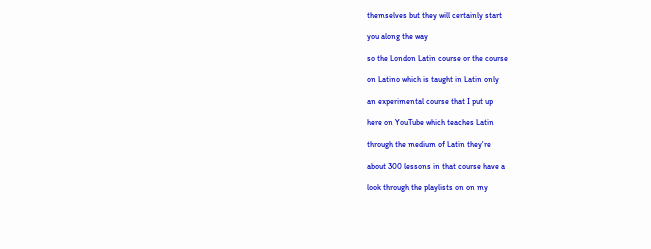themselves but they will certainly start

you along the way

so the London Latin course or the course

on Latino which is taught in Latin only

an experimental course that I put up

here on YouTube which teaches Latin

through the medium of Latin they're

about 300 lessons in that course have a

look through the playlists on on my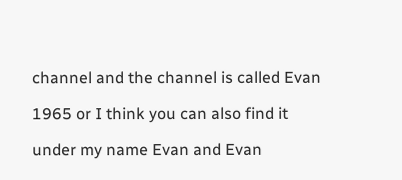channel and the channel is called Evan

1965 or I think you can also find it

under my name Evan and Evan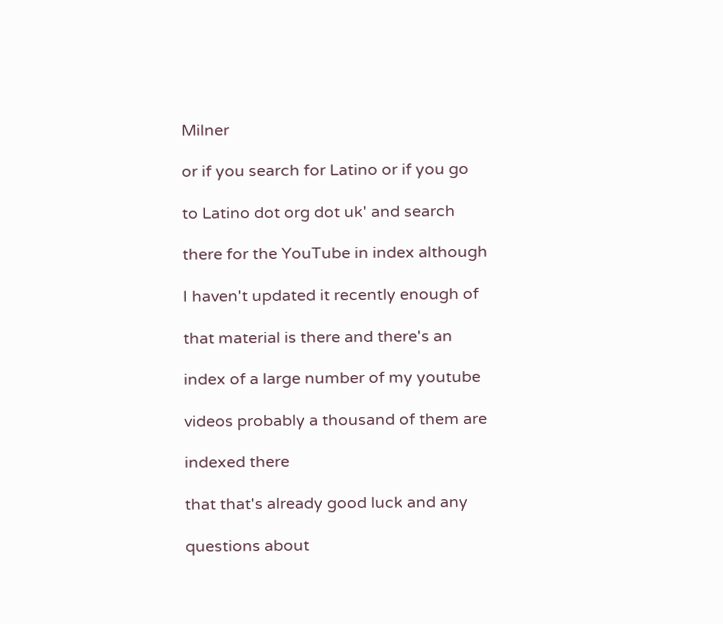Milner

or if you search for Latino or if you go

to Latino dot org dot uk' and search

there for the YouTube in index although

I haven't updated it recently enough of

that material is there and there's an

index of a large number of my youtube

videos probably a thousand of them are

indexed there

that that's already good luck and any

questions about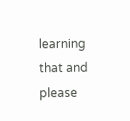learning that and please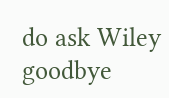do ask Wiley goodbye